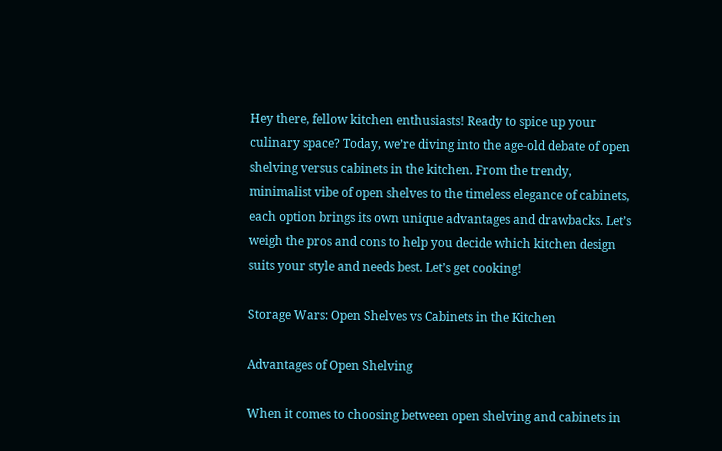Hey there, fellow kitchen enthusiasts! Ready to spice up your culinary space? Today, we’re diving into the age-old debate of open shelving versus cabinets in the kitchen. From the trendy, minimalist vibe of open shelves to the timeless elegance of cabinets, each option brings its own unique advantages and drawbacks. Let’s weigh the pros and cons to help you decide which kitchen design suits your style and needs best. Let’s get cooking!

Storage Wars: Open Shelves vs Cabinets in the Kitchen

Advantages of Open Shelving

When it comes to choosing between open shelving and cabinets in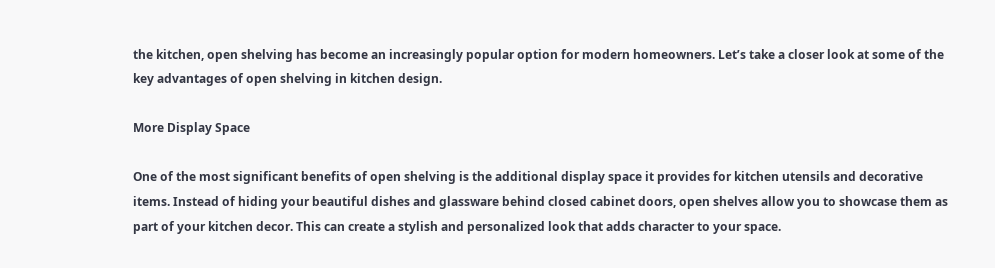the kitchen, open shelving has become an increasingly popular option for modern homeowners. Let’s take a closer look at some of the key advantages of open shelving in kitchen design.

More Display Space

One of the most significant benefits of open shelving is the additional display space it provides for kitchen utensils and decorative items. Instead of hiding your beautiful dishes and glassware behind closed cabinet doors, open shelves allow you to showcase them as part of your kitchen decor. This can create a stylish and personalized look that adds character to your space.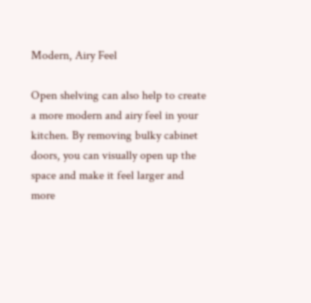Modern, Airy Feel

Open shelving can also help to create a more modern and airy feel in your kitchen. By removing bulky cabinet doors, you can visually open up the space and make it feel larger and more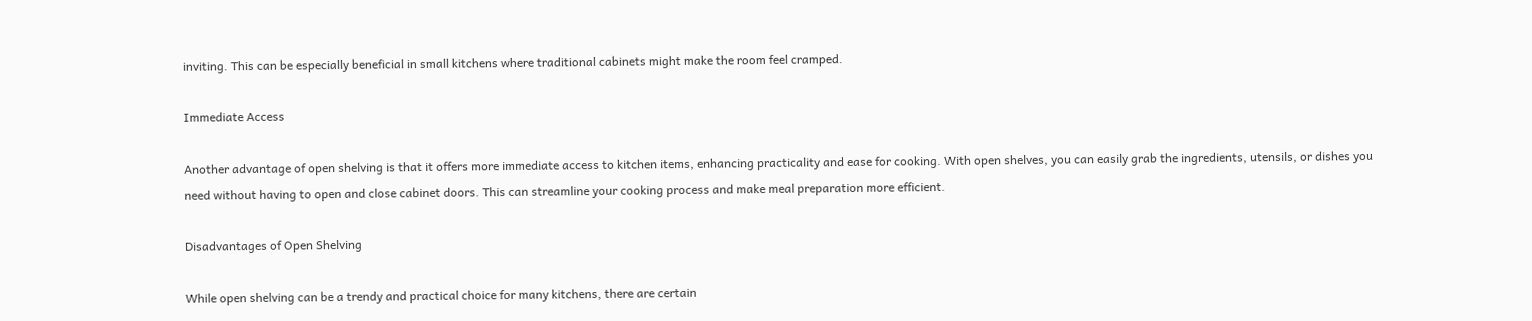inviting. This can be especially beneficial in small kitchens where traditional cabinets might make the room feel cramped.

Immediate Access

Another advantage of open shelving is that it offers more immediate access to kitchen items, enhancing practicality and ease for cooking. With open shelves, you can easily grab the ingredients, utensils, or dishes you need without having to open and close cabinet doors. This can streamline your cooking process and make meal preparation more efficient.

Disadvantages of Open Shelving

While open shelving can be a trendy and practical choice for many kitchens, there are certain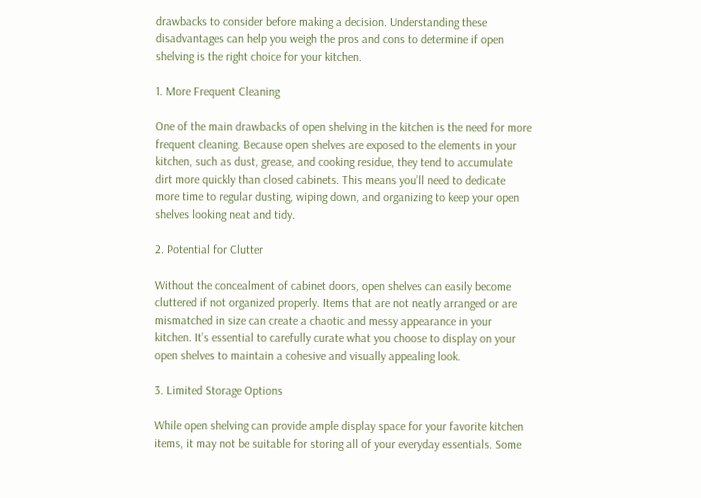drawbacks to consider before making a decision. Understanding these disadvantages can help you weigh the pros and cons to determine if open shelving is the right choice for your kitchen.

1. More Frequent Cleaning

One of the main drawbacks of open shelving in the kitchen is the need for more frequent cleaning. Because open shelves are exposed to the elements in your kitchen, such as dust, grease, and cooking residue, they tend to accumulate dirt more quickly than closed cabinets. This means you’ll need to dedicate more time to regular dusting, wiping down, and organizing to keep your open shelves looking neat and tidy.

2. Potential for Clutter

Without the concealment of cabinet doors, open shelves can easily become cluttered if not organized properly. Items that are not neatly arranged or are mismatched in size can create a chaotic and messy appearance in your kitchen. It’s essential to carefully curate what you choose to display on your open shelves to maintain a cohesive and visually appealing look.

3. Limited Storage Options

While open shelving can provide ample display space for your favorite kitchen items, it may not be suitable for storing all of your everyday essentials. Some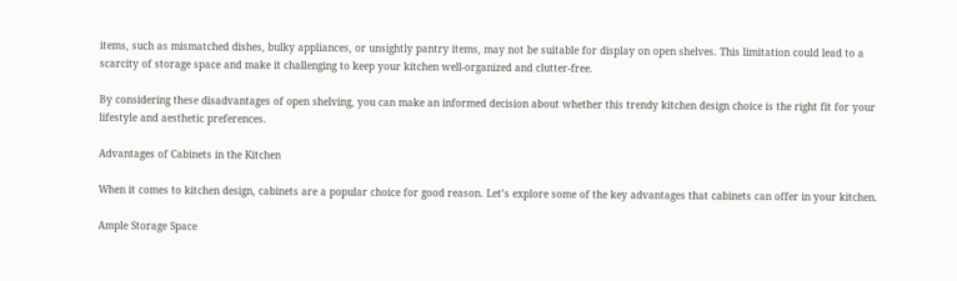items, such as mismatched dishes, bulky appliances, or unsightly pantry items, may not be suitable for display on open shelves. This limitation could lead to a scarcity of storage space and make it challenging to keep your kitchen well-organized and clutter-free.

By considering these disadvantages of open shelving, you can make an informed decision about whether this trendy kitchen design choice is the right fit for your lifestyle and aesthetic preferences.

Advantages of Cabinets in the Kitchen

When it comes to kitchen design, cabinets are a popular choice for good reason. Let’s explore some of the key advantages that cabinets can offer in your kitchen.

Ample Storage Space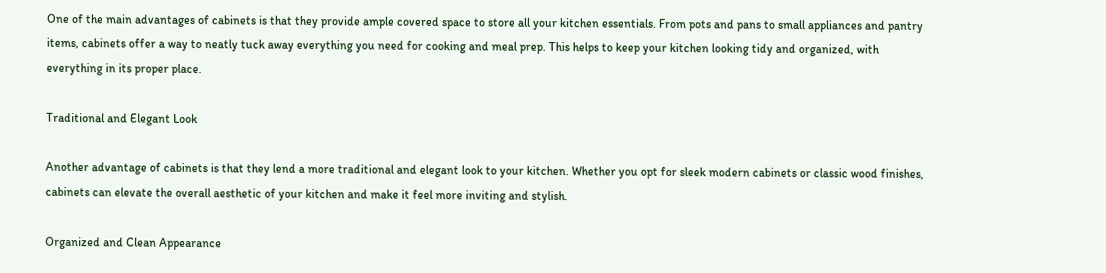One of the main advantages of cabinets is that they provide ample covered space to store all your kitchen essentials. From pots and pans to small appliances and pantry items, cabinets offer a way to neatly tuck away everything you need for cooking and meal prep. This helps to keep your kitchen looking tidy and organized, with everything in its proper place.

Traditional and Elegant Look

Another advantage of cabinets is that they lend a more traditional and elegant look to your kitchen. Whether you opt for sleek modern cabinets or classic wood finishes, cabinets can elevate the overall aesthetic of your kitchen and make it feel more inviting and stylish.

Organized and Clean Appearance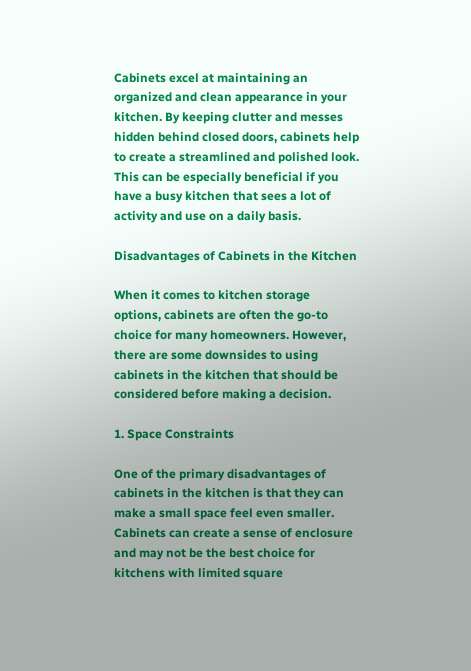Cabinets excel at maintaining an organized and clean appearance in your kitchen. By keeping clutter and messes hidden behind closed doors, cabinets help to create a streamlined and polished look. This can be especially beneficial if you have a busy kitchen that sees a lot of activity and use on a daily basis.

Disadvantages of Cabinets in the Kitchen

When it comes to kitchen storage options, cabinets are often the go-to choice for many homeowners. However, there are some downsides to using cabinets in the kitchen that should be considered before making a decision.

1. Space Constraints

One of the primary disadvantages of cabinets in the kitchen is that they can make a small space feel even smaller. Cabinets can create a sense of enclosure and may not be the best choice for kitchens with limited square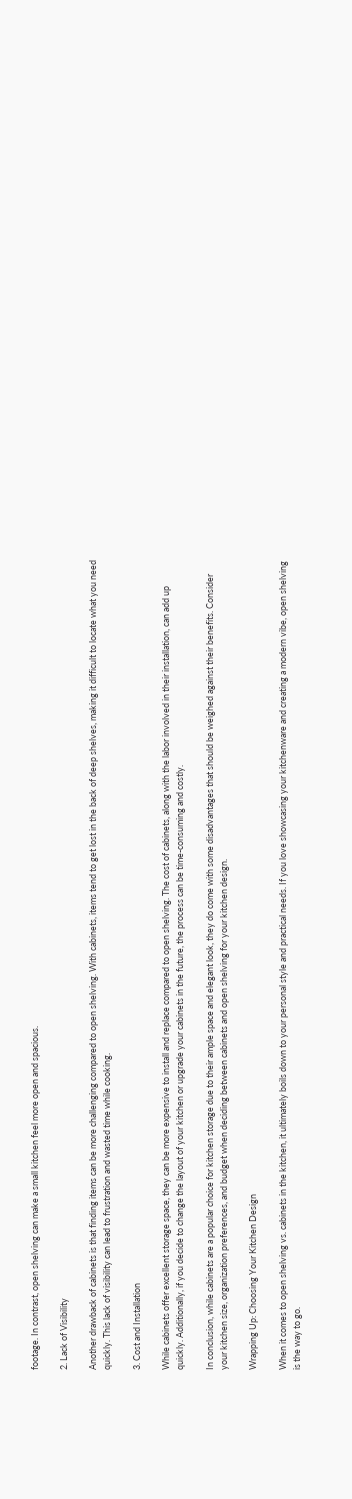footage. In contrast, open shelving can make a small kitchen feel more open and spacious.

2. Lack of Visibility

Another drawback of cabinets is that finding items can be more challenging compared to open shelving. With cabinets, items tend to get lost in the back of deep shelves, making it difficult to locate what you need quickly. This lack of visibility can lead to frustration and wasted time while cooking.

3. Cost and Installation

While cabinets offer excellent storage space, they can be more expensive to install and replace compared to open shelving. The cost of cabinets, along with the labor involved in their installation, can add up quickly. Additionally, if you decide to change the layout of your kitchen or upgrade your cabinets in the future, the process can be time-consuming and costly.

In conclusion, while cabinets are a popular choice for kitchen storage due to their ample space and elegant look, they do come with some disadvantages that should be weighed against their benefits. Consider your kitchen size, organization preferences, and budget when deciding between cabinets and open shelving for your kitchen design.

Wrapping Up: Choosing Your Kitchen Design

When it comes to open shelving vs. cabinets in the kitchen, it ultimately boils down to your personal style and practical needs. If you love showcasing your kitchenware and creating a modern vibe, open shelving is the way to go.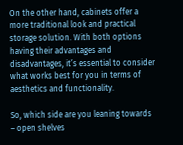On the other hand, cabinets offer a more traditional look and practical storage solution. With both options having their advantages and disadvantages, it’s essential to consider what works best for you in terms of aesthetics and functionality.

So, which side are you leaning towards – open shelves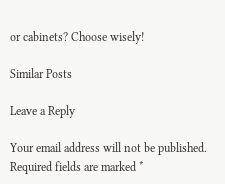or cabinets? Choose wisely!

Similar Posts

Leave a Reply

Your email address will not be published. Required fields are marked *